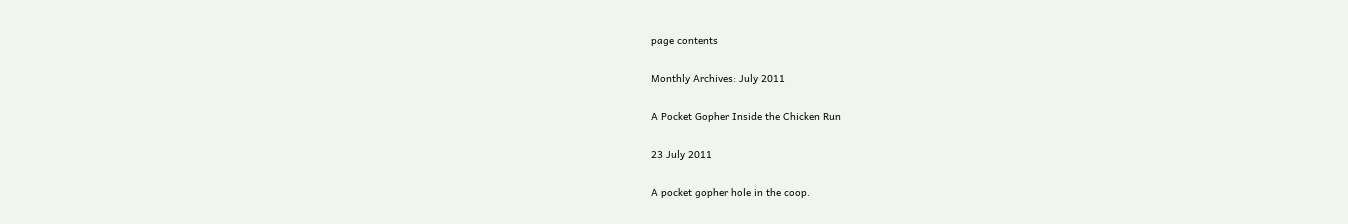page contents

Monthly Archives: July 2011

A Pocket Gopher Inside the Chicken Run

23 July 2011

A pocket gopher hole in the coop.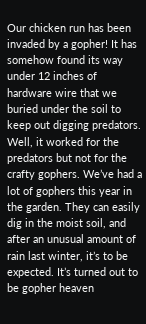Our chicken run has been invaded by a gopher! It has somehow found its way under 12 inches of hardware wire that we buried under the soil to keep out digging predators. Well, it worked for the predators but not for the crafty gophers. We’ve had a lot of gophers this year in the garden. They can easily dig in the moist soil, and after an unusual amount of rain last winter, it’s to be expected. It’s turned out to be gopher heaven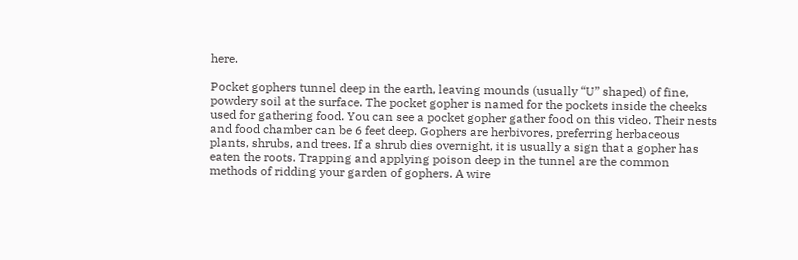here.

Pocket gophers tunnel deep in the earth, leaving mounds (usually “U” shaped) of fine, powdery soil at the surface. The pocket gopher is named for the pockets inside the cheeks used for gathering food. You can see a pocket gopher gather food on this video. Their nests and food chamber can be 6 feet deep. Gophers are herbivores, preferring herbaceous plants, shrubs, and trees. If a shrub dies overnight, it is usually a sign that a gopher has eaten the roots. Trapping and applying poison deep in the tunnel are the common methods of ridding your garden of gophers. A wire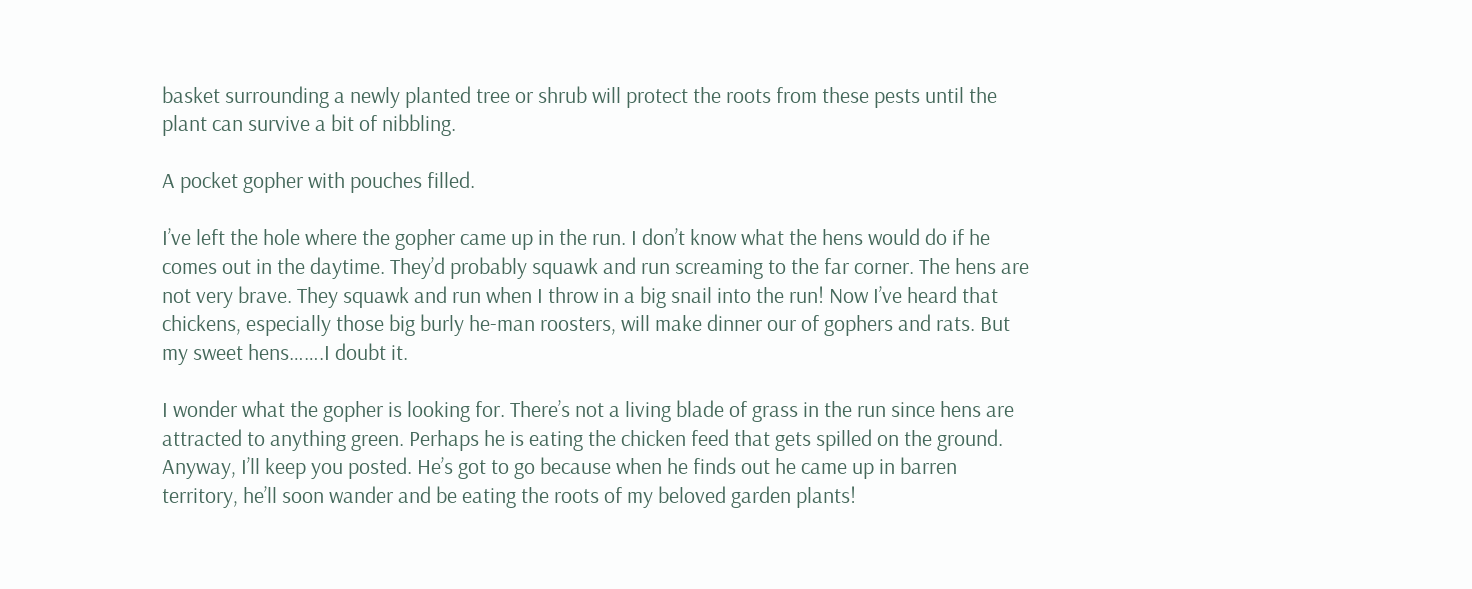basket surrounding a newly planted tree or shrub will protect the roots from these pests until the plant can survive a bit of nibbling.

A pocket gopher with pouches filled.

I’ve left the hole where the gopher came up in the run. I don’t know what the hens would do if he comes out in the daytime. They’d probably squawk and run screaming to the far corner. The hens are not very brave. They squawk and run when I throw in a big snail into the run! Now I’ve heard that chickens, especially those big burly he-man roosters, will make dinner our of gophers and rats. But my sweet hens…….I doubt it.

I wonder what the gopher is looking for. There’s not a living blade of grass in the run since hens are attracted to anything green. Perhaps he is eating the chicken feed that gets spilled on the ground. Anyway, I’ll keep you posted. He’s got to go because when he finds out he came up in barren territory, he’ll soon wander and be eating the roots of my beloved garden plants!